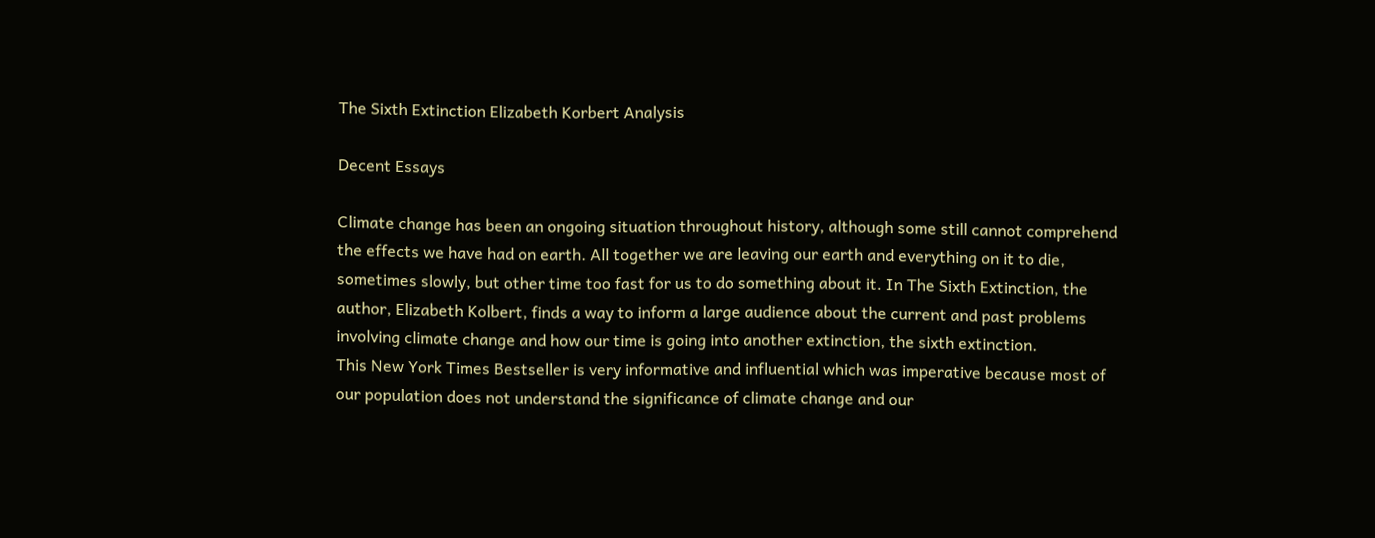The Sixth Extinction Elizabeth Korbert Analysis

Decent Essays

Climate change has been an ongoing situation throughout history, although some still cannot comprehend the effects we have had on earth. All together we are leaving our earth and everything on it to die, sometimes slowly, but other time too fast for us to do something about it. In The Sixth Extinction, the author, Elizabeth Kolbert, finds a way to inform a large audience about the current and past problems involving climate change and how our time is going into another extinction, the sixth extinction.
This New York Times Bestseller is very informative and influential which was imperative because most of our population does not understand the significance of climate change and our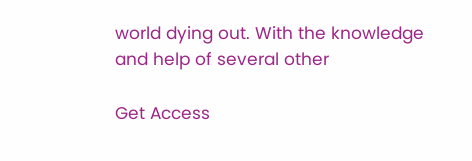world dying out. With the knowledge and help of several other

Get Access